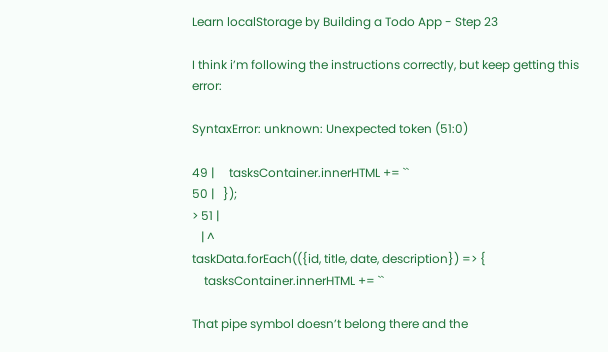Learn localStorage by Building a Todo App - Step 23

I think i’m following the instructions correctly, but keep getting this error:

SyntaxError: unknown: Unexpected token (51:0)

49 |     tasksContainer.innerHTML += ``
50 |   });
> 51 |
   | ^
taskData.forEach(({id, title, date, description}) => {
    tasksContainer.innerHTML += ``

That pipe symbol doesn’t belong there and the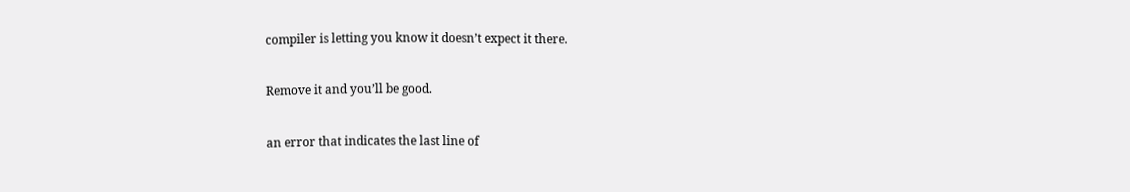compiler is letting you know it doesn’t expect it there.

Remove it and you’ll be good.

an error that indicates the last line of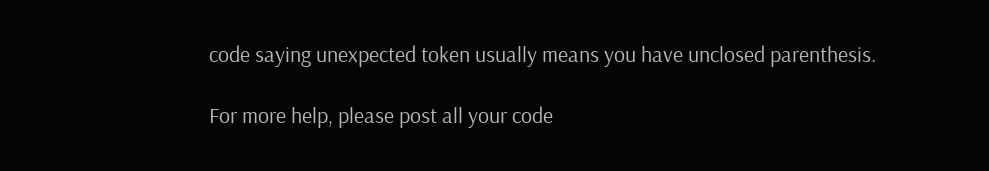code saying unexpected token usually means you have unclosed parenthesis.

For more help, please post all your code